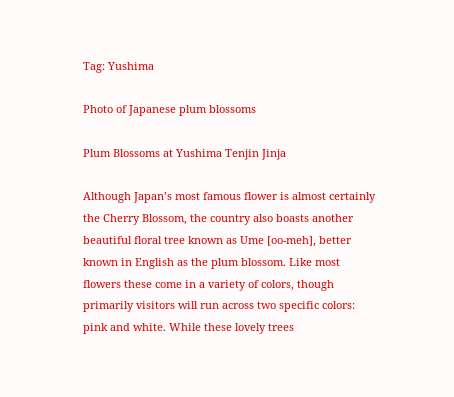Tag: Yushima

Photo of Japanese plum blossoms

Plum Blossoms at Yushima Tenjin Jinja

Although Japan’s most famous flower is almost certainly the Cherry Blossom, the country also boasts another beautiful floral tree known as Ume [oo-meh], better known in English as the plum blossom. Like most flowers these come in a variety of colors, though primarily visitors will run across two specific colors: pink and white. While these lovely trees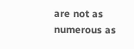are not as numerous as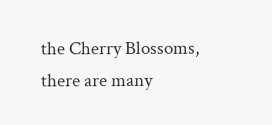the Cherry Blossoms, there are many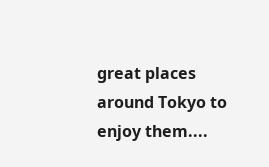great places around Tokyo to enjoy them....